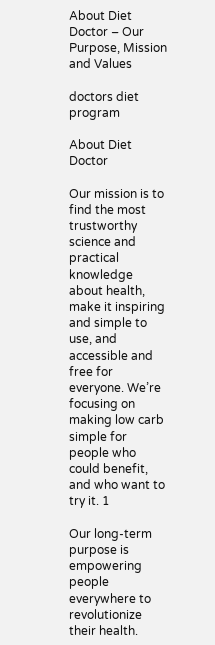About Diet Doctor – Our Purpose, Mission and Values

doctors diet program

About Diet Doctor

Our mission is to find the most trustworthy science and practical knowledge about health, make it inspiring and simple to use, and accessible and free for everyone. We’re focusing on making low carb simple for people who could benefit, and who want to try it. 1

Our long-term purpose is empowering people everywhere to revolutionize their health.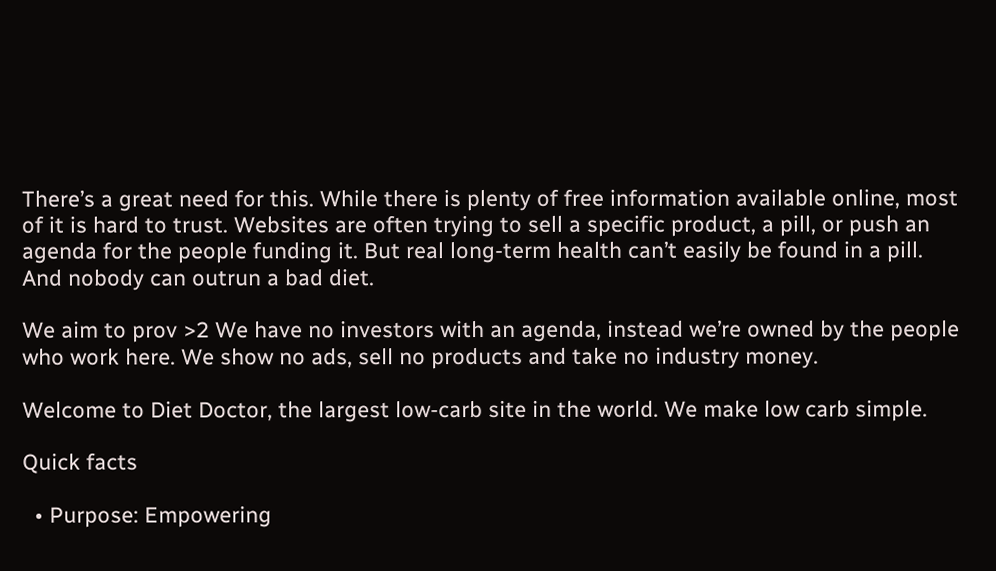There’s a great need for this. While there is plenty of free information available online, most of it is hard to trust. Websites are often trying to sell a specific product, a pill, or push an agenda for the people funding it. But real long-term health can’t easily be found in a pill. And nobody can outrun a bad diet.

We aim to prov >2 We have no investors with an agenda, instead we’re owned by the people who work here. We show no ads, sell no products and take no industry money.

Welcome to Diet Doctor, the largest low-carb site in the world. We make low carb simple.

Quick facts

  • Purpose: Empowering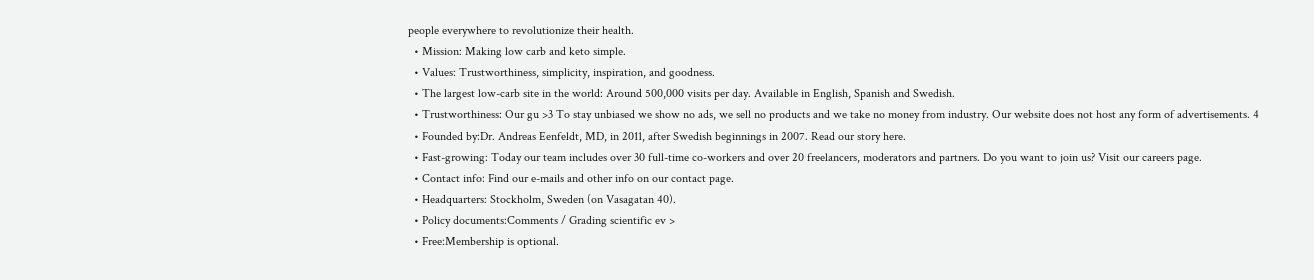people everywhere to revolutionize their health.
  • Mission: Making low carb and keto simple.
  • Values: Trustworthiness, simplicity, inspiration, and goodness.
  • The largest low-carb site in the world: Around 500,000 visits per day. Available in English, Spanish and Swedish.
  • Trustworthiness: Our gu >3 To stay unbiased we show no ads, we sell no products and we take no money from industry. Our website does not host any form of advertisements. 4
  • Founded by:Dr. Andreas Eenfeldt, MD, in 2011, after Swedish beginnings in 2007. Read our story here.
  • Fast-growing: Today our team includes over 30 full-time co-workers and over 20 freelancers, moderators and partners. Do you want to join us? Visit our careers page.
  • Contact info: Find our e-mails and other info on our contact page.
  • Headquarters: Stockholm, Sweden (on Vasagatan 40).
  • Policy documents:Comments / Grading scientific ev >
  • Free:Membership is optional.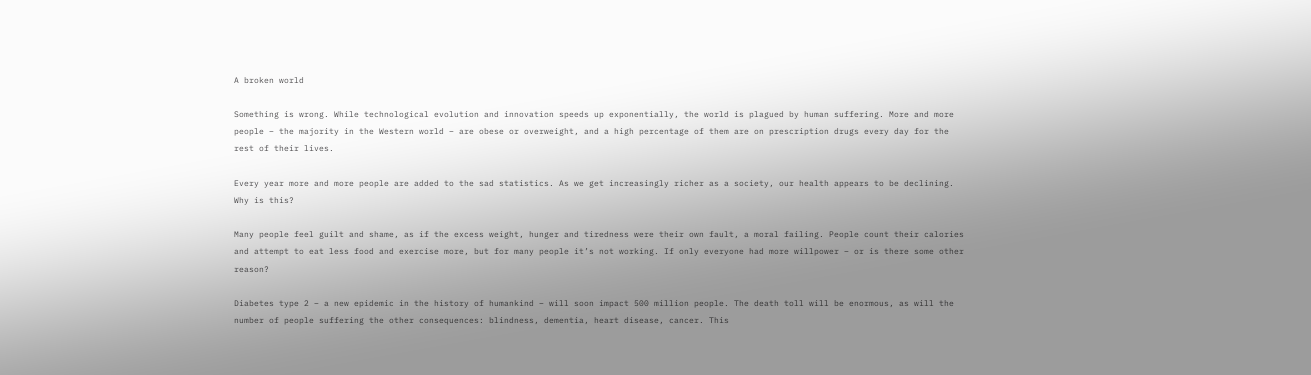A broken world

Something is wrong. While technological evolution and innovation speeds up exponentially, the world is plagued by human suffering. More and more people – the majority in the Western world – are obese or overweight, and a high percentage of them are on prescription drugs every day for the rest of their lives.

Every year more and more people are added to the sad statistics. As we get increasingly richer as a society, our health appears to be declining. Why is this?

Many people feel guilt and shame, as if the excess weight, hunger and tiredness were their own fault, a moral failing. People count their calories and attempt to eat less food and exercise more, but for many people it’s not working. If only everyone had more willpower – or is there some other reason?

Diabetes type 2 – a new epidemic in the history of humankind – will soon impact 500 million people. The death toll will be enormous, as will the number of people suffering the other consequences: blindness, dementia, heart disease, cancer. This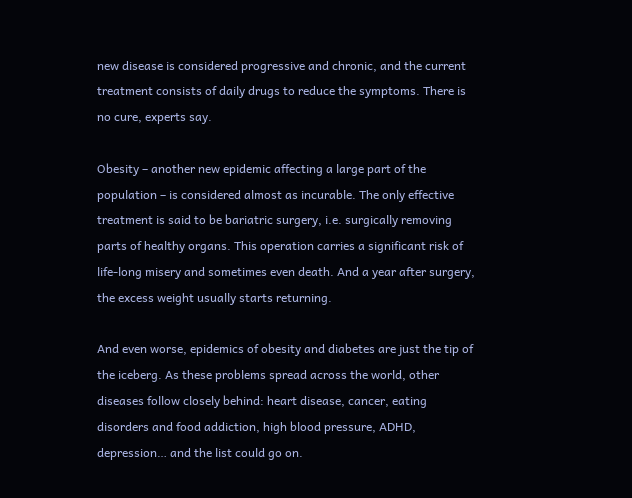new disease is considered progressive and chronic, and the current treatment consists of daily drugs to reduce the symptoms. There is no cure, experts say.

Obesity – another new epidemic affecting a large part of the population – is considered almost as incurable. The only effective treatment is said to be bariatric surgery, i.e. surgically removing parts of healthy organs. This operation carries a significant risk of life-long misery and sometimes even death. And a year after surgery, the excess weight usually starts returning.

And even worse, epidemics of obesity and diabetes are just the tip of the iceberg. As these problems spread across the world, other diseases follow closely behind: heart disease, cancer, eating disorders and food addiction, high blood pressure, ADHD, depression… and the list could go on.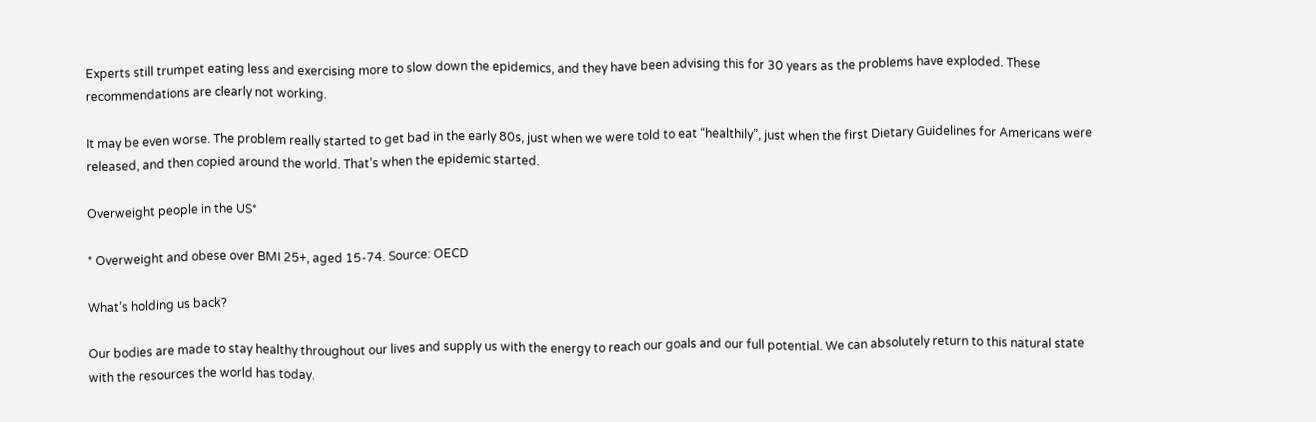Experts still trumpet eating less and exercising more to slow down the epidemics, and they have been advising this for 30 years as the problems have exploded. These recommendations are clearly not working.

It may be even worse. The problem really started to get bad in the early 80s, just when we were told to eat “healthily”, just when the first Dietary Guidelines for Americans were released, and then copied around the world. That’s when the epidemic started.

Overweight people in the US*

* Overweight and obese over BMI 25+, aged 15-74. Source: OECD

What’s holding us back?

Our bodies are made to stay healthy throughout our lives and supply us with the energy to reach our goals and our full potential. We can absolutely return to this natural state with the resources the world has today.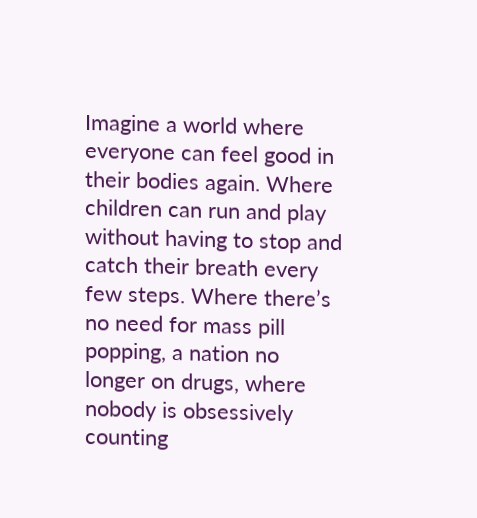Imagine a world where everyone can feel good in their bodies again. Where children can run and play without having to stop and catch their breath every few steps. Where there’s no need for mass pill popping, a nation no longer on drugs, where nobody is obsessively counting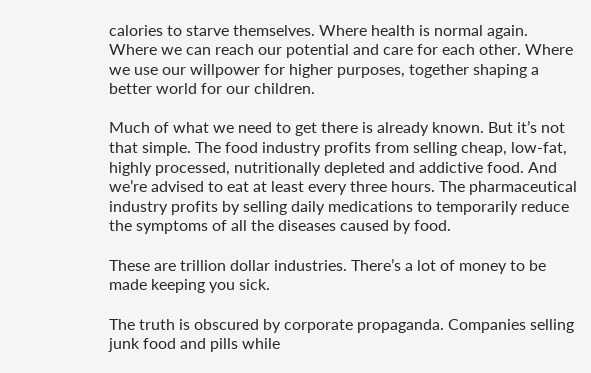calories to starve themselves. Where health is normal again. Where we can reach our potential and care for each other. Where we use our willpower for higher purposes, together shaping a better world for our children.

Much of what we need to get there is already known. But it’s not that simple. The food industry profits from selling cheap, low-fat, highly processed, nutritionally depleted and addictive food. And we’re advised to eat at least every three hours. The pharmaceutical industry profits by selling daily medications to temporarily reduce the symptoms of all the diseases caused by food.

These are trillion dollar industries. There’s a lot of money to be made keeping you sick.

The truth is obscured by corporate propaganda. Companies selling junk food and pills while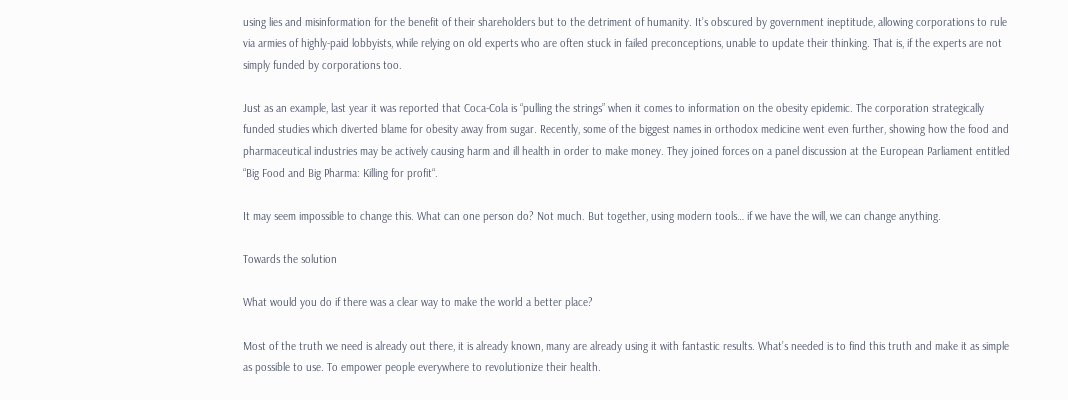using lies and misinformation for the benefit of their shareholders but to the detriment of humanity. It’s obscured by government ineptitude, allowing corporations to rule via armies of highly-paid lobbyists, while relying on old experts who are often stuck in failed preconceptions, unable to update their thinking. That is, if the experts are not simply funded by corporations too.

Just as an example, last year it was reported that Coca-Cola is “pulling the strings” when it comes to information on the obesity epidemic. The corporation strategically funded studies which diverted blame for obesity away from sugar. Recently, some of the biggest names in orthodox medicine went even further, showing how the food and pharmaceutical industries may be actively causing harm and ill health in order to make money. They joined forces on a panel discussion at the European Parliament entitled “Big Food and Big Pharma: Killing for profit“.

It may seem impossible to change this. What can one person do? Not much. But together, using modern tools… if we have the will, we can change anything.

Towards the solution

What would you do if there was a clear way to make the world a better place?

Most of the truth we need is already out there, it is already known, many are already using it with fantastic results. What’s needed is to find this truth and make it as simple as possible to use. To empower people everywhere to revolutionize their health.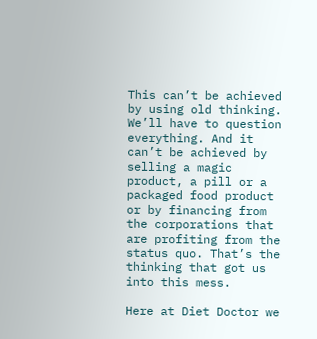This can’t be achieved by using old thinking. We’ll have to question everything. And it can’t be achieved by selling a magic product, a pill or a packaged food product or by financing from the corporations that are profiting from the status quo. That’s the thinking that got us into this mess.

Here at Diet Doctor we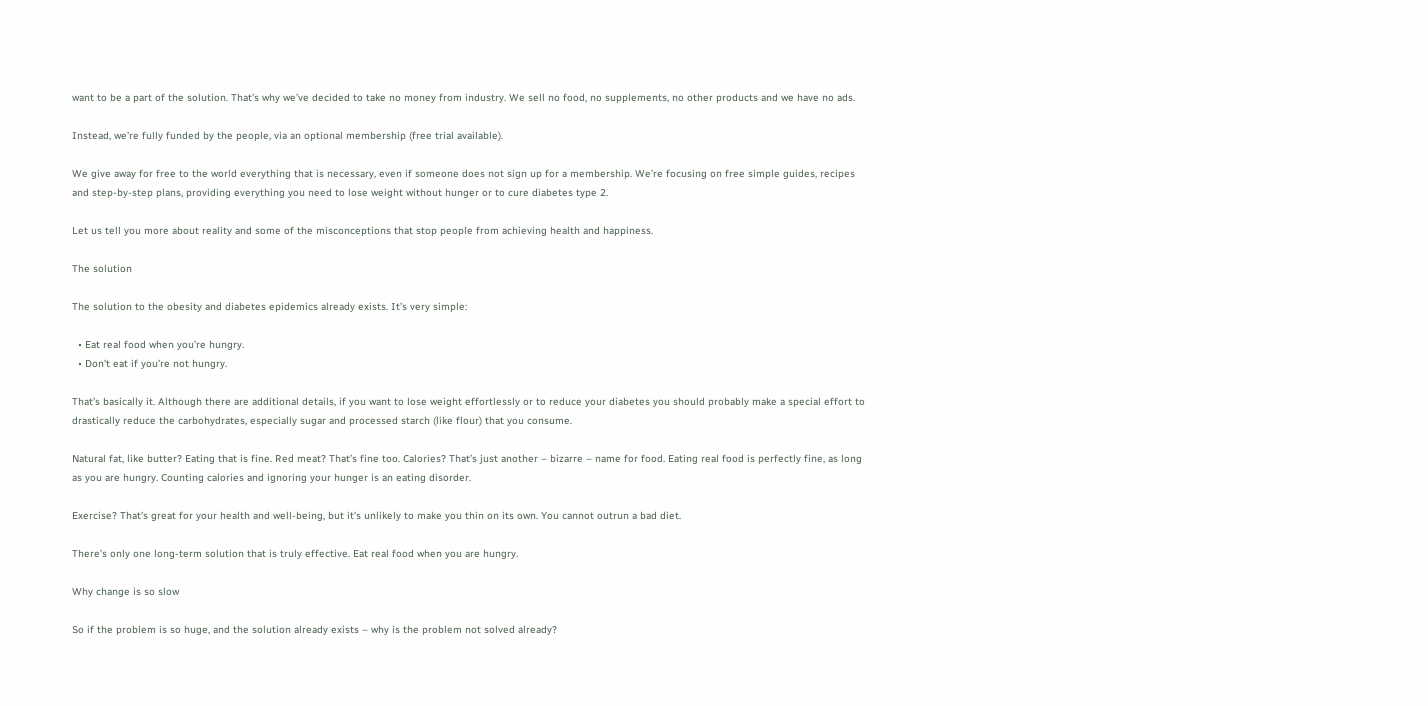want to be a part of the solution. That’s why we’ve decided to take no money from industry. We sell no food, no supplements, no other products and we have no ads.

Instead, we’re fully funded by the people, via an optional membership (free trial available).

We give away for free to the world everything that is necessary, even if someone does not sign up for a membership. We’re focusing on free simple guides, recipes and step-by-step plans, providing everything you need to lose weight without hunger or to cure diabetes type 2.

Let us tell you more about reality and some of the misconceptions that stop people from achieving health and happiness.

The solution

The solution to the obesity and diabetes epidemics already exists. It’s very simple:

  • Eat real food when you’re hungry.
  • Don’t eat if you’re not hungry.

That’s basically it. Although there are additional details, if you want to lose weight effortlessly or to reduce your diabetes you should probably make a special effort to drastically reduce the carbohydrates, especially sugar and processed starch (like flour) that you consume.

Natural fat, like butter? Eating that is fine. Red meat? That’s fine too. Calories? That’s just another – bizarre – name for food. Eating real food is perfectly fine, as long as you are hungry. Counting calories and ignoring your hunger is an eating disorder.

Exercise? That’s great for your health and well-being, but it’s unlikely to make you thin on its own. You cannot outrun a bad diet.

There’s only one long-term solution that is truly effective. Eat real food when you are hungry.

Why change is so slow

So if the problem is so huge, and the solution already exists – why is the problem not solved already?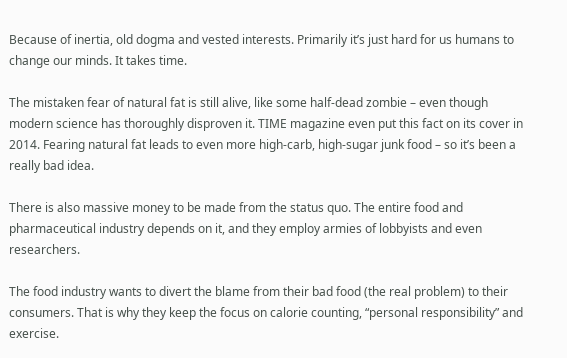Because of inertia, old dogma and vested interests. Primarily it’s just hard for us humans to change our minds. It takes time.

The mistaken fear of natural fat is still alive, like some half-dead zombie – even though modern science has thoroughly disproven it. TIME magazine even put this fact on its cover in 2014. Fearing natural fat leads to even more high-carb, high-sugar junk food – so it’s been a really bad idea.

There is also massive money to be made from the status quo. The entire food and pharmaceutical industry depends on it, and they employ armies of lobbyists and even researchers.

The food industry wants to divert the blame from their bad food (the real problem) to their consumers. That is why they keep the focus on calorie counting, “personal responsibility” and exercise.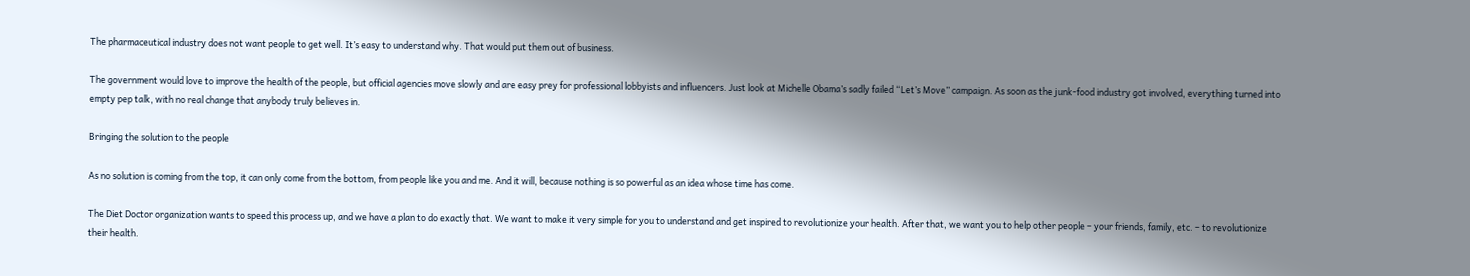The pharmaceutical industry does not want people to get well. It’s easy to understand why. That would put them out of business.

The government would love to improve the health of the people, but official agencies move slowly and are easy prey for professional lobbyists and influencers. Just look at Michelle Obama’s sadly failed “Let’s Move” campaign. As soon as the junk-food industry got involved, everything turned into empty pep talk, with no real change that anybody truly believes in.

Bringing the solution to the people

As no solution is coming from the top, it can only come from the bottom, from people like you and me. And it will, because nothing is so powerful as an idea whose time has come.

The Diet Doctor organization wants to speed this process up, and we have a plan to do exactly that. We want to make it very simple for you to understand and get inspired to revolutionize your health. After that, we want you to help other people – your friends, family, etc. – to revolutionize their health.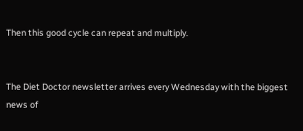Then this good cycle can repeat and multiply.


The Diet Doctor newsletter arrives every Wednesday with the biggest news of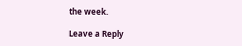the week.

Leave a Reply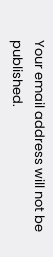Your email address will not be published.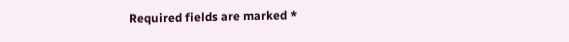Required fields are marked *